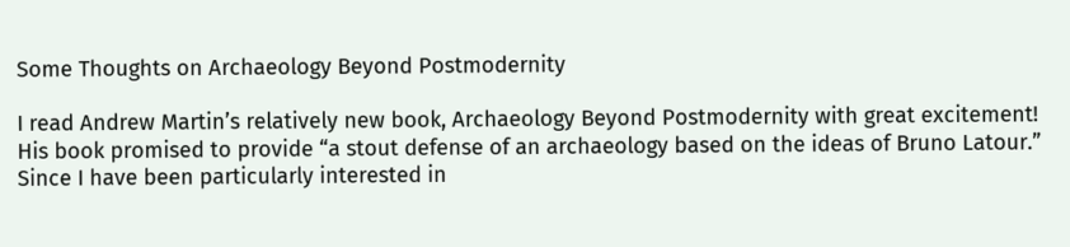Some Thoughts on Archaeology Beyond Postmodernity

I read Andrew Martin’s relatively new book, Archaeology Beyond Postmodernity with great excitement! His book promised to provide “a stout defense of an archaeology based on the ideas of Bruno Latour.” Since I have been particularly interested in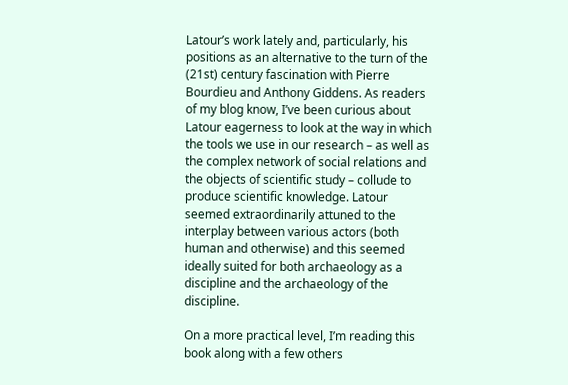Latour’s work lately and, particularly, his positions as an alternative to the turn of the (21st) century fascination with Pierre Bourdieu and Anthony Giddens. As readers of my blog know, I’ve been curious about Latour eagerness to look at the way in which the tools we use in our research – as well as the complex network of social relations and the objects of scientific study – collude to produce scientific knowledge. Latour seemed extraordinarily attuned to the interplay between various actors (both human and otherwise) and this seemed ideally suited for both archaeology as a discipline and the archaeology of the discipline.

On a more practical level, I’m reading this book along with a few others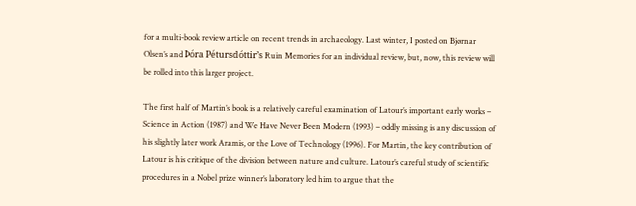for a multi-book review article on recent trends in archaeology. Last winter, I posted on Bjørnar Olsen’s and Þóra Pétursdóttir’s Ruin Memories for an individual review, but, now, this review will be rolled into this larger project.

The first half of Martin’s book is a relatively careful examination of Latour’s important early works – Science in Action (1987) and We Have Never Been Modern (1993) – oddly missing is any discussion of his slightly later work Aramis, or the Love of Technology (1996). For Martin, the key contribution of Latour is his critique of the division between nature and culture. Latour’s careful study of scientific procedures in a Nobel prize winner’s laboratory led him to argue that the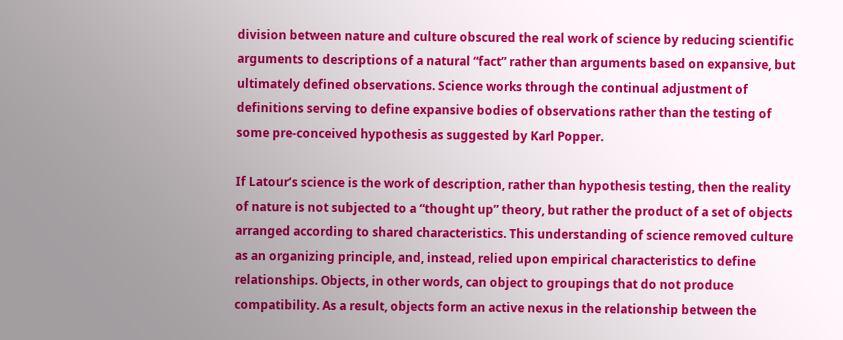division between nature and culture obscured the real work of science by reducing scientific arguments to descriptions of a natural “fact” rather than arguments based on expansive, but ultimately defined observations. Science works through the continual adjustment of definitions serving to define expansive bodies of observations rather than the testing of some pre-conceived hypothesis as suggested by Karl Popper.

If Latour’s science is the work of description, rather than hypothesis testing, then the reality of nature is not subjected to a “thought up” theory, but rather the product of a set of objects arranged according to shared characteristics. This understanding of science removed culture as an organizing principle, and, instead, relied upon empirical characteristics to define relationships. Objects, in other words, can object to groupings that do not produce compatibility. As a result, objects form an active nexus in the relationship between the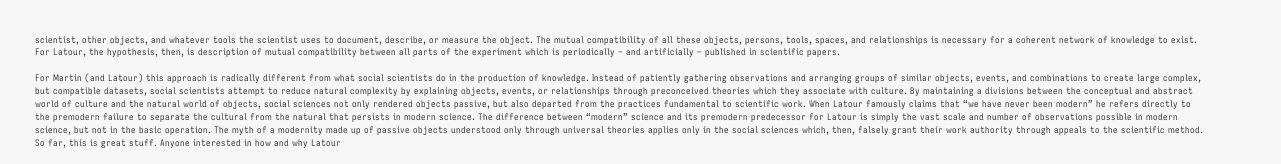scientist, other objects, and whatever tools the scientist uses to document, describe, or measure the object. The mutual compatibility of all these objects, persons, tools, spaces, and relationships is necessary for a coherent network of knowledge to exist. For Latour, the hypothesis, then, is description of mutual compatibility between all parts of the experiment which is periodically – and artificially – published in scientific papers.

For Martin (and Latour) this approach is radically different from what social scientists do in the production of knowledge. Instead of patiently gathering observations and arranging groups of similar objects, events, and combinations to create large complex, but compatible datasets, social scientists attempt to reduce natural complexity by explaining objects, events, or relationships through preconceived theories which they associate with culture. By maintaining a divisions between the conceptual and abstract world of culture and the natural world of objects, social sciences not only rendered objects passive, but also departed from the practices fundamental to scientific work. When Latour famously claims that “we have never been modern” he refers directly to the premodern failure to separate the cultural from the natural that persists in modern science. The difference between “modern” science and its premodern predecessor for Latour is simply the vast scale and number of observations possible in modern science, but not in the basic operation. The myth of a modernity made up of passive objects understood only through universal theories applies only in the social sciences which, then, falsely grant their work authority through appeals to the scientific method. So far, this is great stuff. Anyone interested in how and why Latour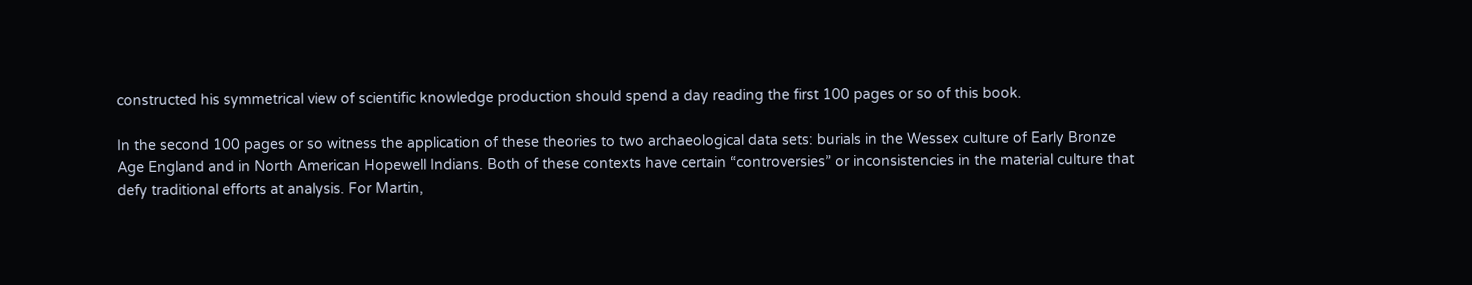constructed his symmetrical view of scientific knowledge production should spend a day reading the first 100 pages or so of this book.

In the second 100 pages or so witness the application of these theories to two archaeological data sets: burials in the Wessex culture of Early Bronze Age England and in North American Hopewell Indians. Both of these contexts have certain “controversies” or inconsistencies in the material culture that defy traditional efforts at analysis. For Martin,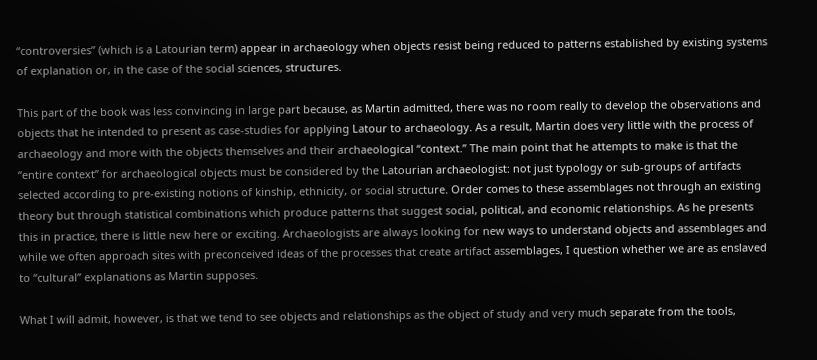“controversies” (which is a Latourian term) appear in archaeology when objects resist being reduced to patterns established by existing systems of explanation or, in the case of the social sciences, structures.

This part of the book was less convincing in large part because, as Martin admitted, there was no room really to develop the observations and objects that he intended to present as case-studies for applying Latour to archaeology. As a result, Martin does very little with the process of archaeology and more with the objects themselves and their archaeological “context.” The main point that he attempts to make is that the “entire context” for archaeological objects must be considered by the Latourian archaeologist: not just typology or sub-groups of artifacts selected according to pre-existing notions of kinship, ethnicity, or social structure. Order comes to these assemblages not through an existing theory but through statistical combinations which produce patterns that suggest social, political, and economic relationships. As he presents this in practice, there is little new here or exciting. Archaeologists are always looking for new ways to understand objects and assemblages and while we often approach sites with preconceived ideas of the processes that create artifact assemblages, I question whether we are as enslaved to “cultural” explanations as Martin supposes.

What I will admit, however, is that we tend to see objects and relationships as the object of study and very much separate from the tools,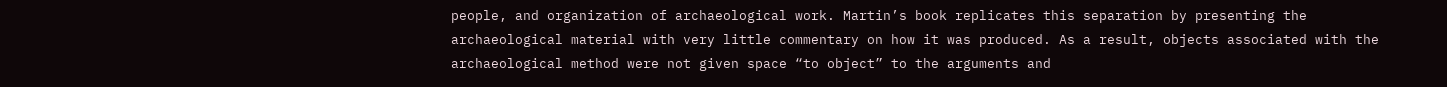people, and organization of archaeological work. Martin’s book replicates this separation by presenting the archaeological material with very little commentary on how it was produced. As a result, objects associated with the archaeological method were not given space “to object” to the arguments and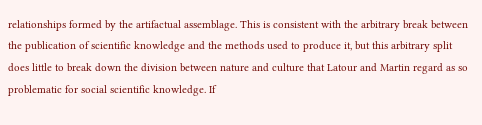relationships formed by the artifactual assemblage. This is consistent with the arbitrary break between the publication of scientific knowledge and the methods used to produce it, but this arbitrary split does little to break down the division between nature and culture that Latour and Martin regard as so problematic for social scientific knowledge. If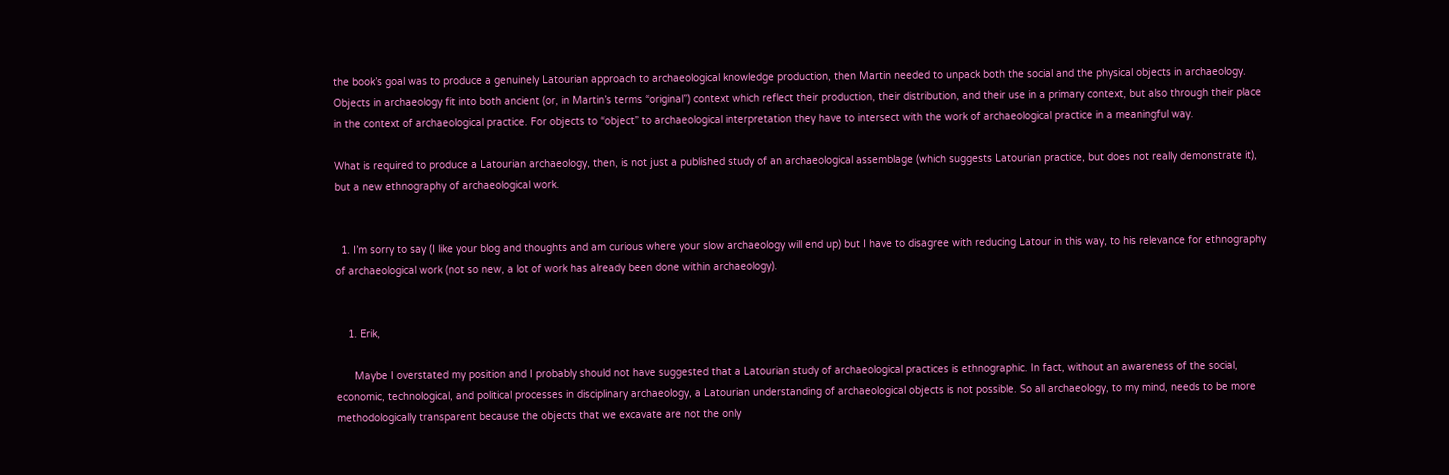the book’s goal was to produce a genuinely Latourian approach to archaeological knowledge production, then Martin needed to unpack both the social and the physical objects in archaeology. Objects in archaeology fit into both ancient (or, in Martin’s terms “original”) context which reflect their production, their distribution, and their use in a primary context, but also through their place in the context of archaeological practice. For objects to “object” to archaeological interpretation they have to intersect with the work of archaeological practice in a meaningful way.

What is required to produce a Latourian archaeology, then, is not just a published study of an archaeological assemblage (which suggests Latourian practice, but does not really demonstrate it), but a new ethnography of archaeological work.


  1. I’m sorry to say (I like your blog and thoughts and am curious where your slow archaeology will end up) but I have to disagree with reducing Latour in this way, to his relevance for ethnography of archaeological work (not so new, a lot of work has already been done within archaeology).


    1. Erik,

      Maybe I overstated my position and I probably should not have suggested that a Latourian study of archaeological practices is ethnographic. In fact, without an awareness of the social, economic, technological, and political processes in disciplinary archaeology, a Latourian understanding of archaeological objects is not possible. So all archaeology, to my mind, needs to be more methodologically transparent because the objects that we excavate are not the only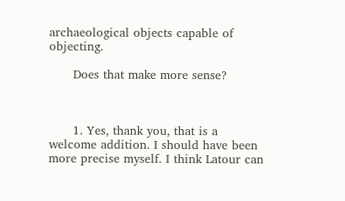archaeological objects capable of objecting.

      Does that make more sense?



      1. Yes, thank you, that is a welcome addition. I should have been more precise myself. I think Latour can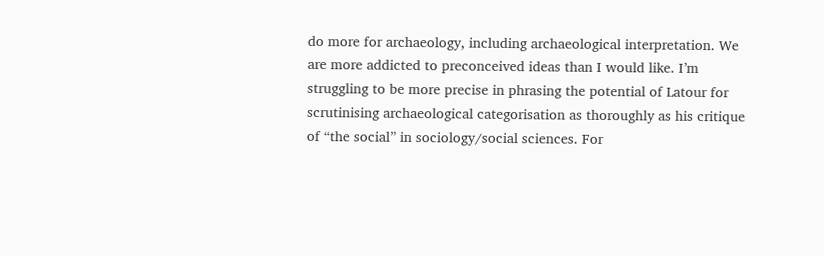do more for archaeology, including archaeological interpretation. We are more addicted to preconceived ideas than I would like. I’m struggling to be more precise in phrasing the potential of Latour for scrutinising archaeological categorisation as thoroughly as his critique of “the social” in sociology/social sciences. For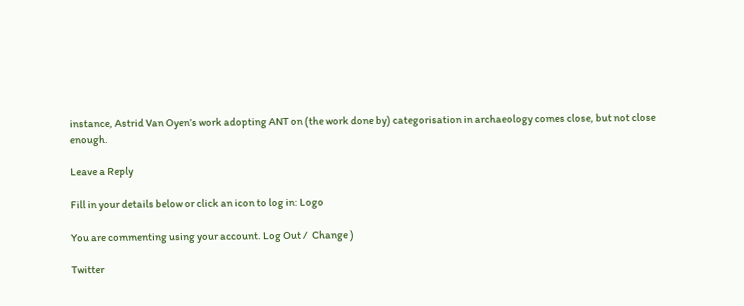instance, Astrid Van Oyen’s work adopting ANT on (the work done by) categorisation in archaeology comes close, but not close enough.

Leave a Reply

Fill in your details below or click an icon to log in: Logo

You are commenting using your account. Log Out /  Change )

Twitter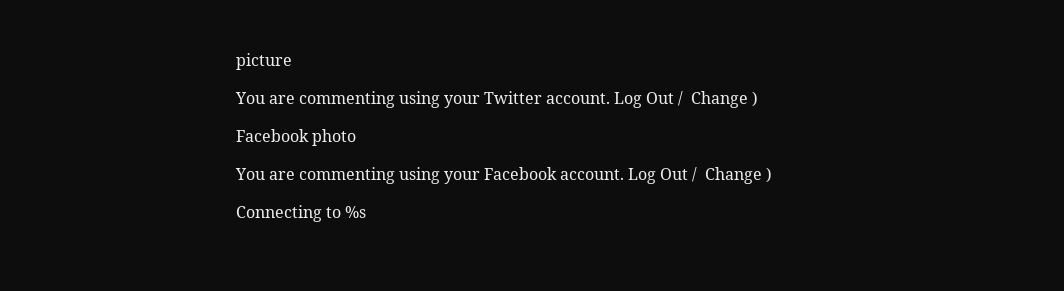picture

You are commenting using your Twitter account. Log Out /  Change )

Facebook photo

You are commenting using your Facebook account. Log Out /  Change )

Connecting to %s